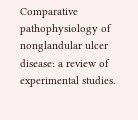Comparative pathophysiology of nonglandular ulcer disease: a review of experimental studies.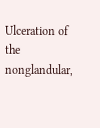Ulceration of the nonglandular,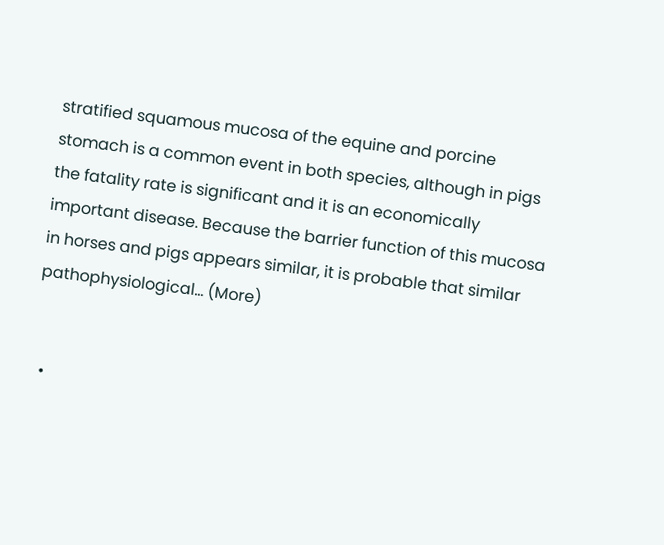stratified squamous mucosa of the equine and porcine stomach is a common event in both species, although in pigs the fatality rate is significant and it is an economically important disease. Because the barrier function of this mucosa in horses and pigs appears similar, it is probable that similar pathophysiological… (More)


  •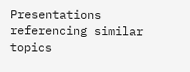Presentations referencing similar topics